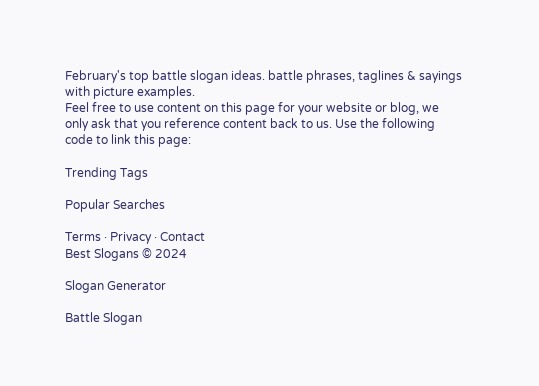February's top battle slogan ideas. battle phrases, taglines & sayings with picture examples.
Feel free to use content on this page for your website or blog, we only ask that you reference content back to us. Use the following code to link this page:

Trending Tags

Popular Searches

Terms · Privacy · Contact
Best Slogans © 2024

Slogan Generator

Battle Slogan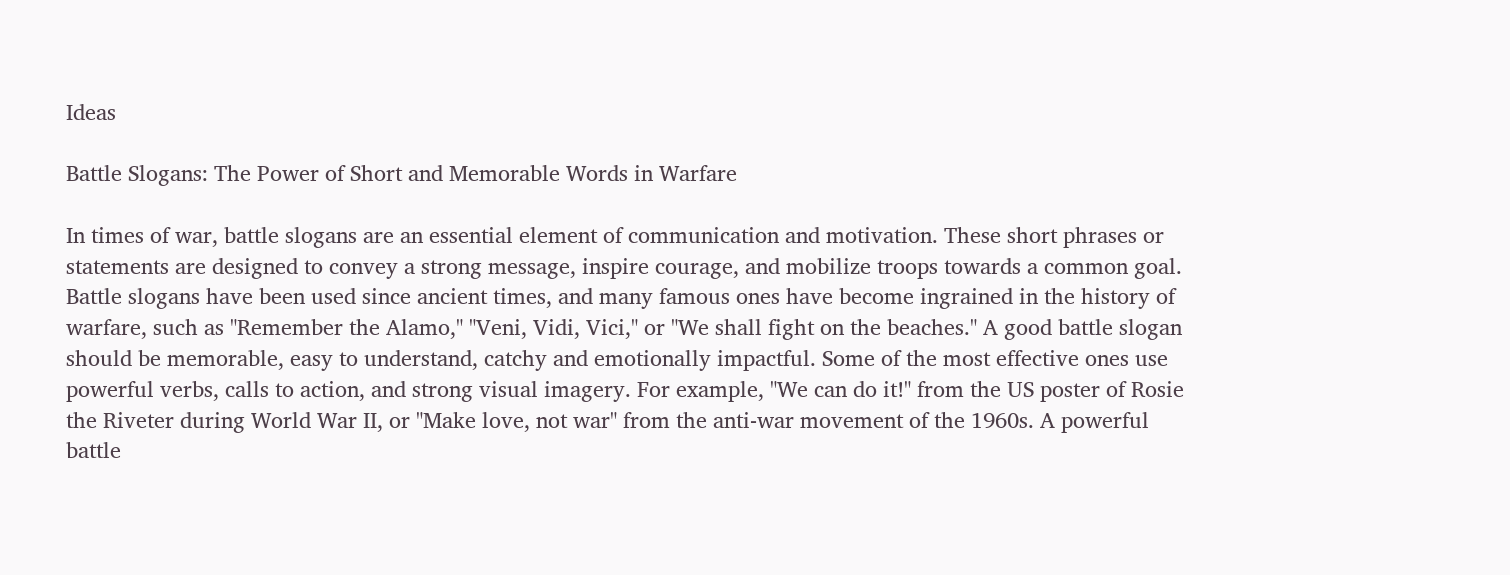Ideas

Battle Slogans: The Power of Short and Memorable Words in Warfare

In times of war, battle slogans are an essential element of communication and motivation. These short phrases or statements are designed to convey a strong message, inspire courage, and mobilize troops towards a common goal. Battle slogans have been used since ancient times, and many famous ones have become ingrained in the history of warfare, such as "Remember the Alamo," "Veni, Vidi, Vici," or "We shall fight on the beaches." A good battle slogan should be memorable, easy to understand, catchy and emotionally impactful. Some of the most effective ones use powerful verbs, calls to action, and strong visual imagery. For example, "We can do it!" from the US poster of Rosie the Riveter during World War II, or "Make love, not war" from the anti-war movement of the 1960s. A powerful battle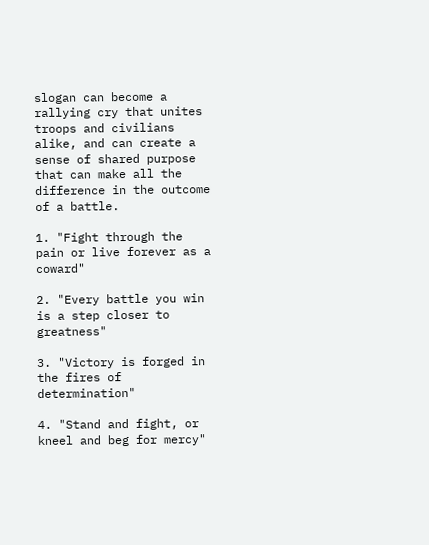slogan can become a rallying cry that unites troops and civilians alike, and can create a sense of shared purpose that can make all the difference in the outcome of a battle.

1. "Fight through the pain or live forever as a coward"

2. "Every battle you win is a step closer to greatness"

3. "Victory is forged in the fires of determination"

4. "Stand and fight, or kneel and beg for mercy"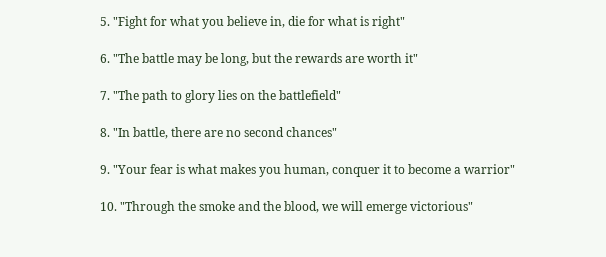5. "Fight for what you believe in, die for what is right"

6. "The battle may be long, but the rewards are worth it"

7. "The path to glory lies on the battlefield"

8. "In battle, there are no second chances"

9. "Your fear is what makes you human, conquer it to become a warrior"

10. "Through the smoke and the blood, we will emerge victorious"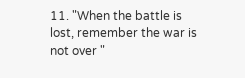11. "When the battle is lost, remember the war is not over "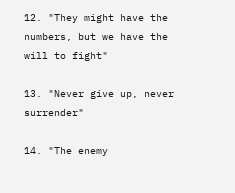12. "They might have the numbers, but we have the will to fight"

13. "Never give up, never surrender"

14. "The enemy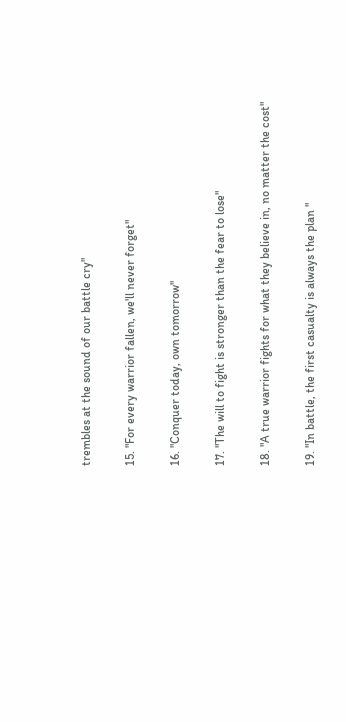trembles at the sound of our battle cry"

15. "For every warrior fallen, we'll never forget"

16. "Conquer today, own tomorrow"

17. "The will to fight is stronger than the fear to lose"

18. "A true warrior fights for what they believe in, no matter the cost"

19. "In battle, the first casualty is always the plan "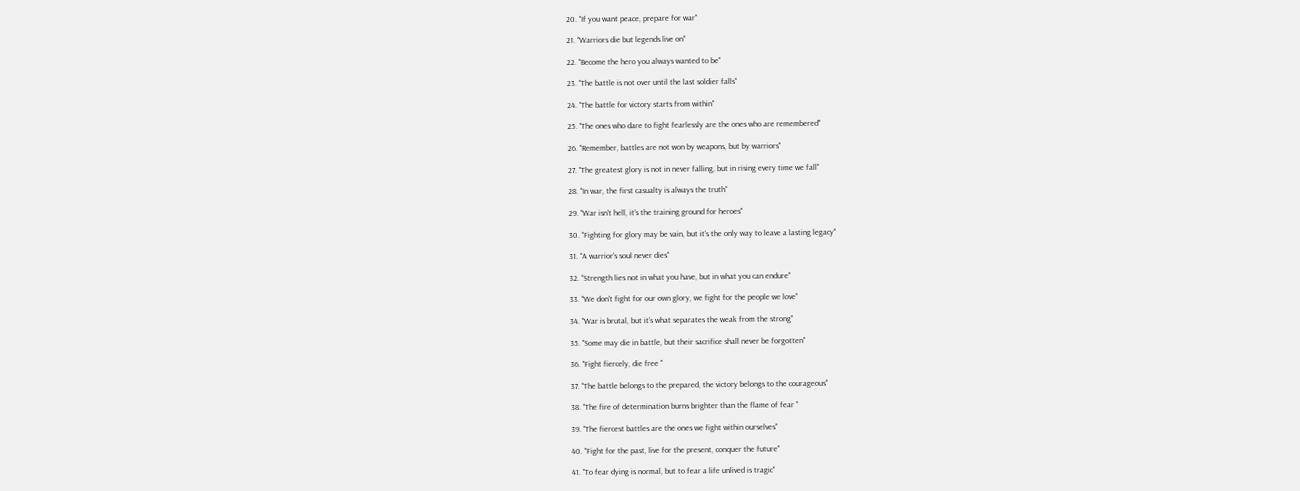20. "If you want peace, prepare for war"

21. "Warriors die but legends live on"

22. "Become the hero you always wanted to be"

23. "The battle is not over until the last soldier falls"

24. "The battle for victory starts from within"

25. "The ones who dare to fight fearlessly are the ones who are remembered"

26. "Remember, battles are not won by weapons, but by warriors"

27. "The greatest glory is not in never falling, but in rising every time we fall"

28. "In war, the first casualty is always the truth"

29. "War isn't hell, it's the training ground for heroes"

30. "Fighting for glory may be vain, but it's the only way to leave a lasting legacy"

31. "A warrior's soul never dies"

32. "Strength lies not in what you have, but in what you can endure"

33. "We don't fight for our own glory, we fight for the people we love"

34. "War is brutal, but it's what separates the weak from the strong"

35. "Some may die in battle, but their sacrifice shall never be forgotten"

36. "Fight fiercely, die free "

37. "The battle belongs to the prepared, the victory belongs to the courageous"

38. "The fire of determination burns brighter than the flame of fear "

39. "The fiercest battles are the ones we fight within ourselves"

40. "Fight for the past, live for the present, conquer the future"

41. "To fear dying is normal, but to fear a life unlived is tragic"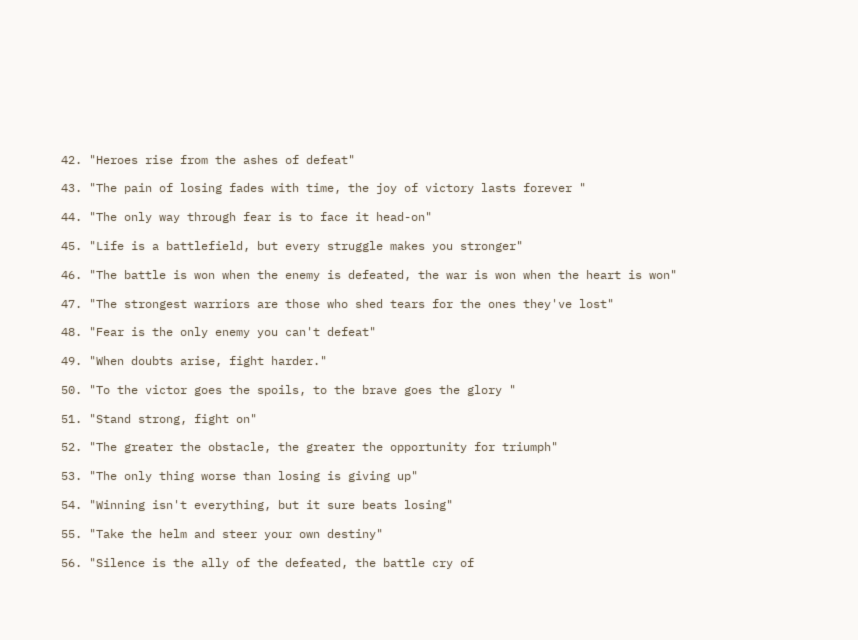42. "Heroes rise from the ashes of defeat"

43. "The pain of losing fades with time, the joy of victory lasts forever "

44. "The only way through fear is to face it head-on"

45. "Life is a battlefield, but every struggle makes you stronger"

46. "The battle is won when the enemy is defeated, the war is won when the heart is won"

47. "The strongest warriors are those who shed tears for the ones they've lost"

48. "Fear is the only enemy you can't defeat"

49. "When doubts arise, fight harder."

50. "To the victor goes the spoils, to the brave goes the glory "

51. "Stand strong, fight on"

52. "The greater the obstacle, the greater the opportunity for triumph"

53. "The only thing worse than losing is giving up"

54. "Winning isn't everything, but it sure beats losing"

55. "Take the helm and steer your own destiny"

56. "Silence is the ally of the defeated, the battle cry of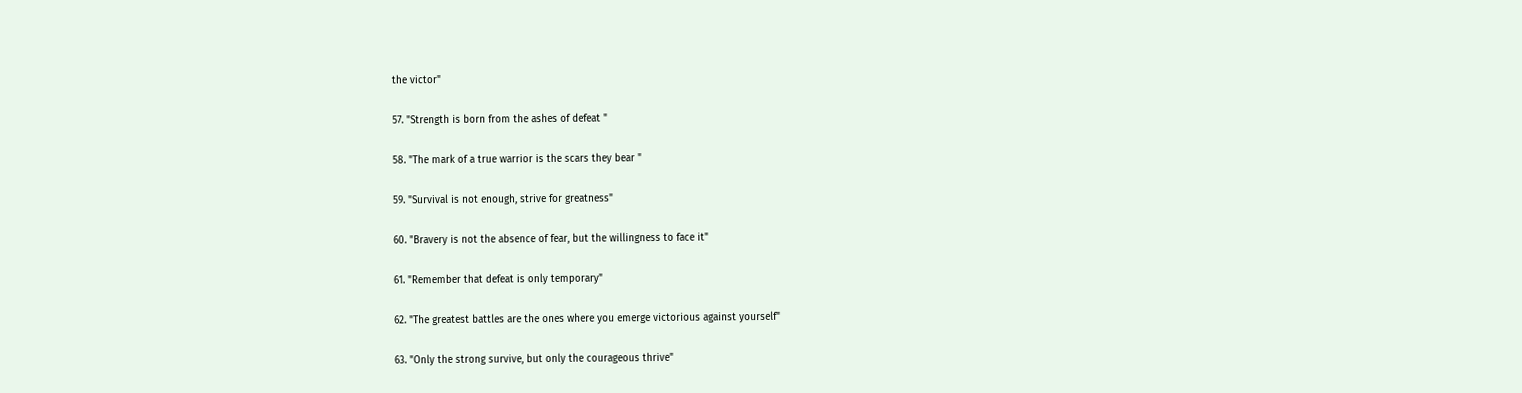the victor"

57. "Strength is born from the ashes of defeat "

58. "The mark of a true warrior is the scars they bear "

59. "Survival is not enough, strive for greatness"

60. "Bravery is not the absence of fear, but the willingness to face it"

61. "Remember that defeat is only temporary"

62. "The greatest battles are the ones where you emerge victorious against yourself"

63. "Only the strong survive, but only the courageous thrive"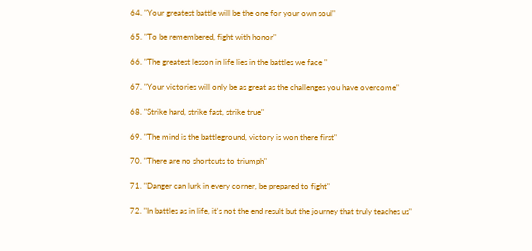64. "Your greatest battle will be the one for your own soul"

65. "To be remembered, fight with honor"

66. "The greatest lesson in life lies in the battles we face "

67. "Your victories will only be as great as the challenges you have overcome"

68. "Strike hard, strike fast, strike true"

69. "The mind is the battleground, victory is won there first"

70. "There are no shortcuts to triumph"

71. "Danger can lurk in every corner, be prepared to fight"

72. "In battles as in life, it's not the end result but the journey that truly teaches us"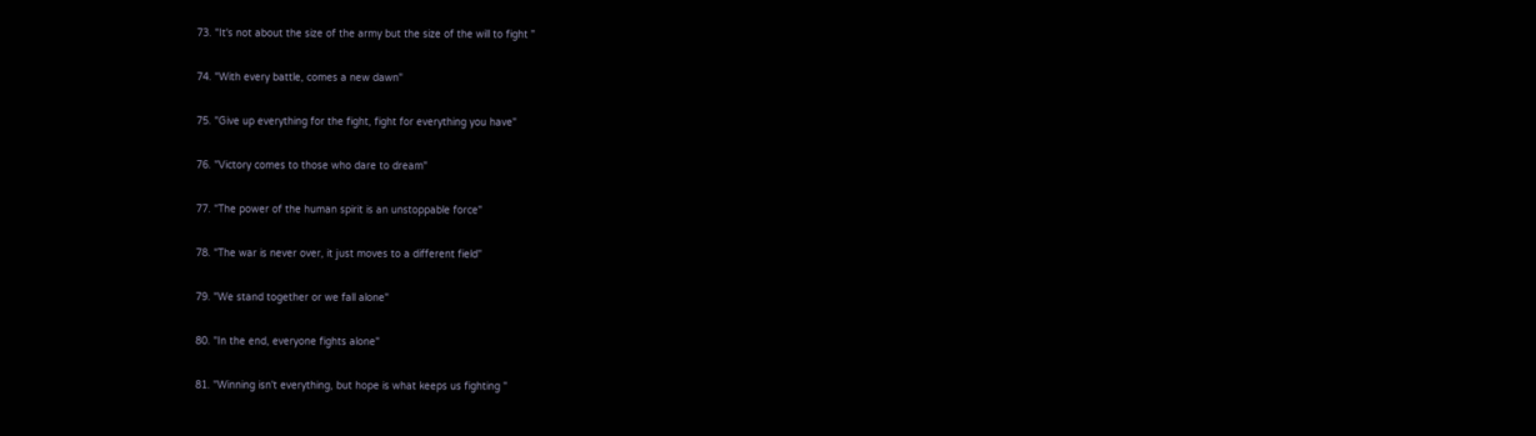73. "It's not about the size of the army but the size of the will to fight "

74. "With every battle, comes a new dawn"

75. "Give up everything for the fight, fight for everything you have"

76. "Victory comes to those who dare to dream"

77. "The power of the human spirit is an unstoppable force"

78. "The war is never over, it just moves to a different field"

79. "We stand together or we fall alone"

80. "In the end, everyone fights alone"

81. "Winning isn't everything, but hope is what keeps us fighting "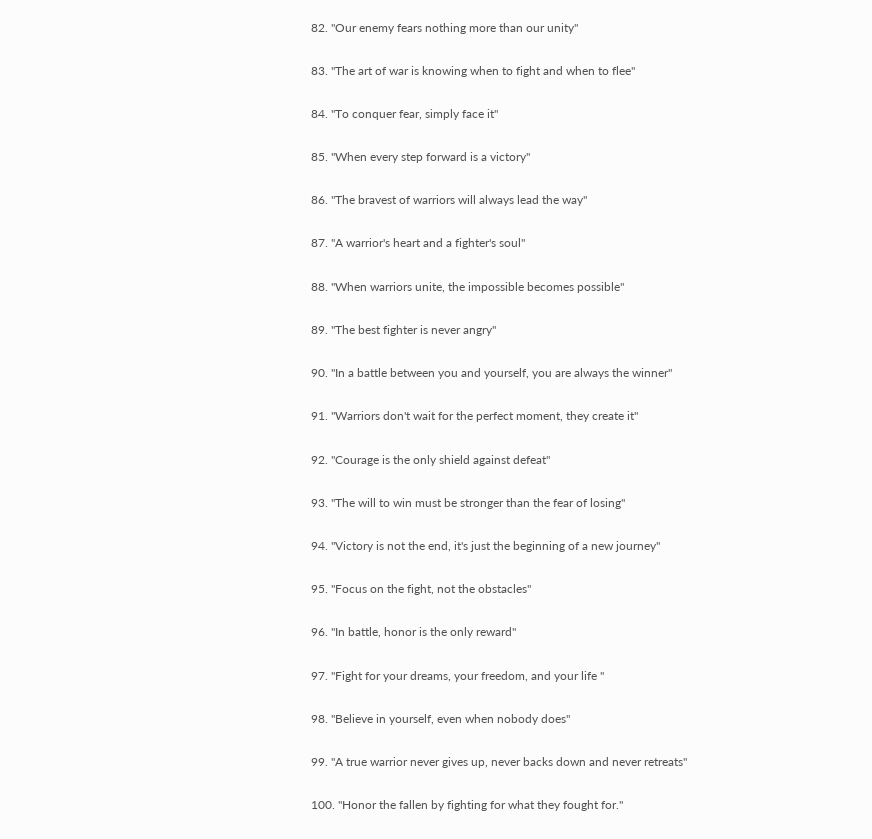82. "Our enemy fears nothing more than our unity"

83. "The art of war is knowing when to fight and when to flee"

84. "To conquer fear, simply face it"

85. "When every step forward is a victory"

86. "The bravest of warriors will always lead the way"

87. "A warrior's heart and a fighter's soul"

88. "When warriors unite, the impossible becomes possible"

89. "The best fighter is never angry"

90. "In a battle between you and yourself, you are always the winner"

91. "Warriors don't wait for the perfect moment, they create it"

92. "Courage is the only shield against defeat"

93. "The will to win must be stronger than the fear of losing"

94. "Victory is not the end, it's just the beginning of a new journey"

95. "Focus on the fight, not the obstacles"

96. "In battle, honor is the only reward"

97. "Fight for your dreams, your freedom, and your life "

98. "Believe in yourself, even when nobody does"

99. "A true warrior never gives up, never backs down and never retreats"

100. "Honor the fallen by fighting for what they fought for."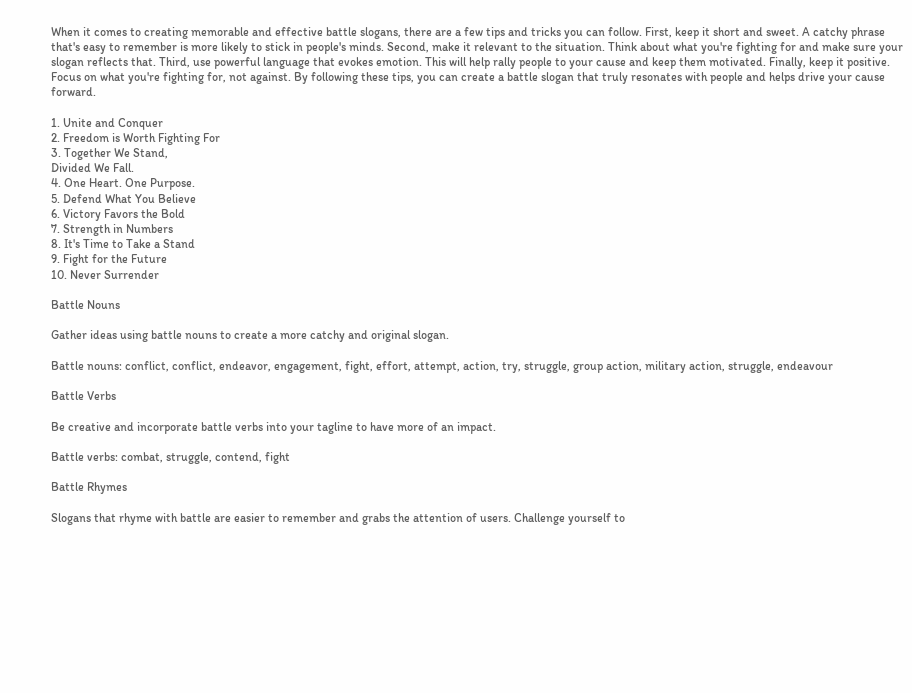When it comes to creating memorable and effective battle slogans, there are a few tips and tricks you can follow. First, keep it short and sweet. A catchy phrase that's easy to remember is more likely to stick in people's minds. Second, make it relevant to the situation. Think about what you're fighting for and make sure your slogan reflects that. Third, use powerful language that evokes emotion. This will help rally people to your cause and keep them motivated. Finally, keep it positive. Focus on what you're fighting for, not against. By following these tips, you can create a battle slogan that truly resonates with people and helps drive your cause forward.

1. Unite and Conquer
2. Freedom is Worth Fighting For
3. Together We Stand,
Divided We Fall.
4. One Heart. One Purpose.
5. Defend What You Believe
6. Victory Favors the Bold
7. Strength in Numbers
8. It's Time to Take a Stand
9. Fight for the Future
10. Never Surrender

Battle Nouns

Gather ideas using battle nouns to create a more catchy and original slogan.

Battle nouns: conflict, conflict, endeavor, engagement, fight, effort, attempt, action, try, struggle, group action, military action, struggle, endeavour

Battle Verbs

Be creative and incorporate battle verbs into your tagline to have more of an impact.

Battle verbs: combat, struggle, contend, fight

Battle Rhymes

Slogans that rhyme with battle are easier to remember and grabs the attention of users. Challenge yourself to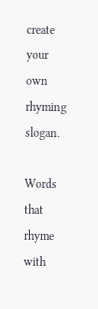create your own rhyming slogan.

Words that rhyme with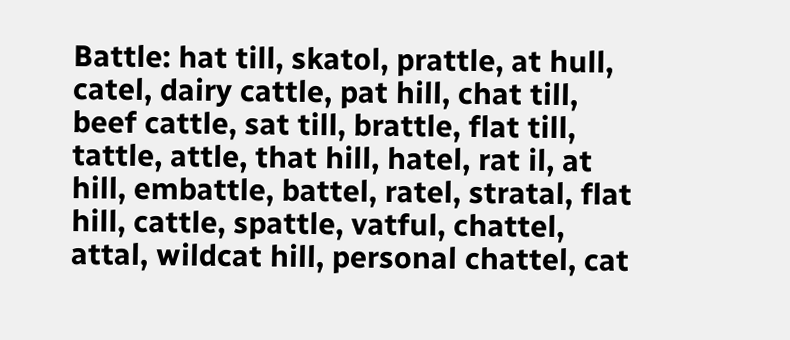Battle: hat till, skatol, prattle, at hull, catel, dairy cattle, pat hill, chat till, beef cattle, sat till, brattle, flat till, tattle, attle, that hill, hatel, rat il, at hill, embattle, battel, ratel, stratal, flat hill, cattle, spattle, vatful, chattel, attal, wildcat hill, personal chattel, cat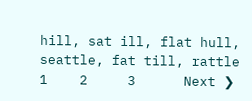hill, sat ill, flat hull, seattle, fat till, rattle
1    2     3      Next ❯